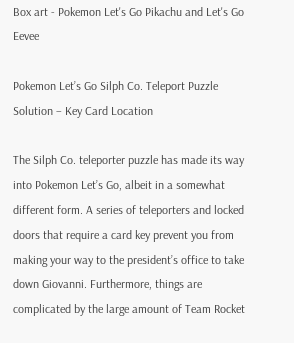Box art - Pokemon Let's Go Pikachu and Let's Go Eevee

Pokemon Let’s Go Silph Co. Teleport Puzzle Solution – Key Card Location

The Silph Co. teleporter puzzle has made its way into Pokemon Let’s Go, albeit in a somewhat different form. A series of teleporters and locked doors that require a card key prevent you from making your way to the president’s office to take down Giovanni. Furthermore, things are complicated by the large amount of Team Rocket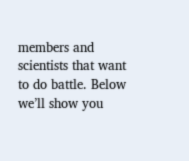members and scientists that want to do battle. Below we’ll show you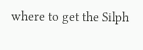where to get the Silph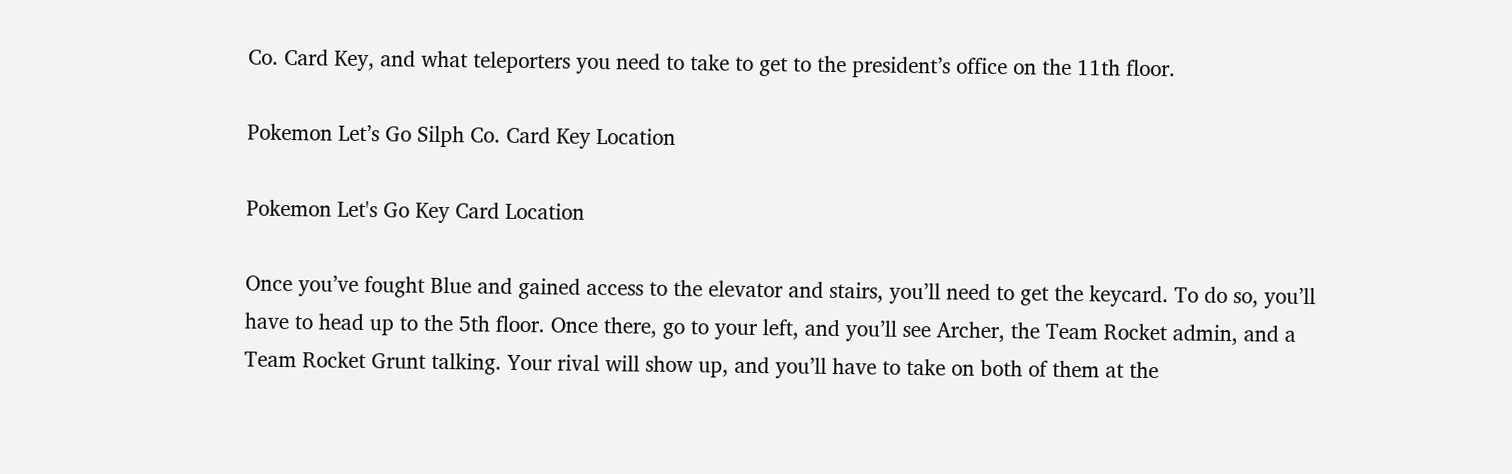Co. Card Key, and what teleporters you need to take to get to the president’s office on the 11th floor.

Pokemon Let’s Go Silph Co. Card Key Location

Pokemon Let's Go Key Card Location

Once you’ve fought Blue and gained access to the elevator and stairs, you’ll need to get the keycard. To do so, you’ll have to head up to the 5th floor. Once there, go to your left, and you’ll see Archer, the Team Rocket admin, and a Team Rocket Grunt talking. Your rival will show up, and you’ll have to take on both of them at the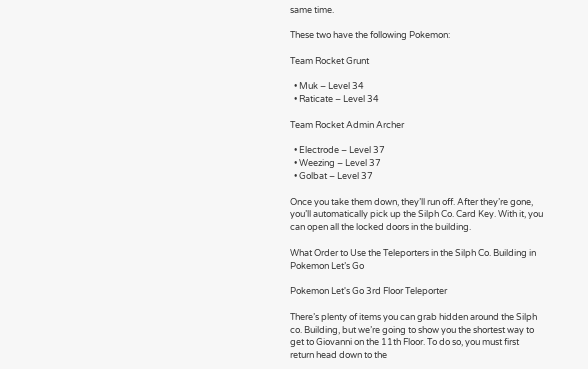same time.

These two have the following Pokemon:

Team Rocket Grunt

  • Muk – Level 34
  • Raticate – Level 34

Team Rocket Admin Archer

  • Electrode – Level 37
  • Weezing – Level 37
  • Golbat – Level 37

Once you take them down, they’ll run off. After they’re gone, you’ll automatically pick up the Silph Co. Card Key. With it, you can open all the locked doors in the building.

What Order to Use the Teleporters in the Silph Co. Building in Pokemon Let’s Go

Pokemon Let's Go 3rd Floor Teleporter

There’s plenty of items you can grab hidden around the Silph co. Building, but we’re going to show you the shortest way to get to Giovanni on the 11th Floor. To do so, you must first return head down to the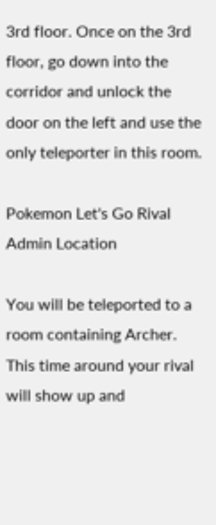3rd floor. Once on the 3rd floor, go down into the corridor and unlock the door on the left and use the only teleporter in this room.

Pokemon Let's Go Rival Admin Location

You will be teleported to a room containing Archer. This time around your rival will show up and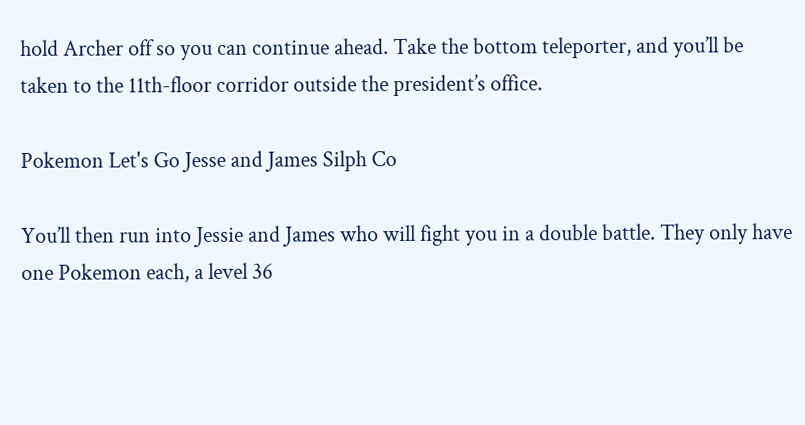hold Archer off so you can continue ahead. Take the bottom teleporter, and you’ll be taken to the 11th-floor corridor outside the president’s office.

Pokemon Let's Go Jesse and James Silph Co

You’ll then run into Jessie and James who will fight you in a double battle. They only have one Pokemon each, a level 36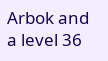Arbok and a level 36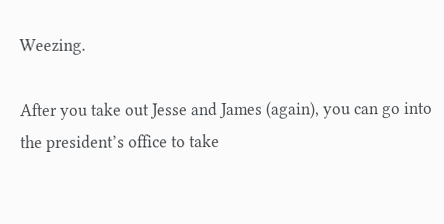Weezing.

After you take out Jesse and James (again), you can go into the president’s office to take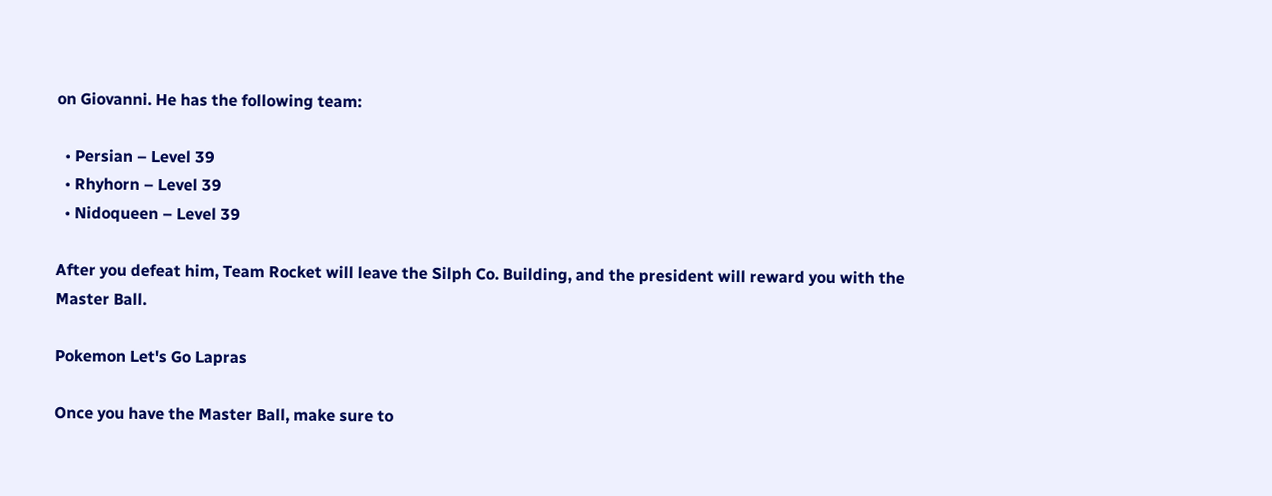on Giovanni. He has the following team:

  • Persian – Level 39
  • Rhyhorn – Level 39
  • Nidoqueen – Level 39

After you defeat him, Team Rocket will leave the Silph Co. Building, and the president will reward you with the Master Ball.

Pokemon Let's Go Lapras

Once you have the Master Ball, make sure to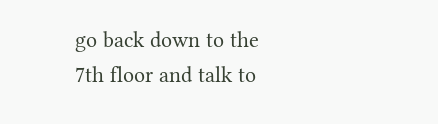go back down to the 7th floor and talk to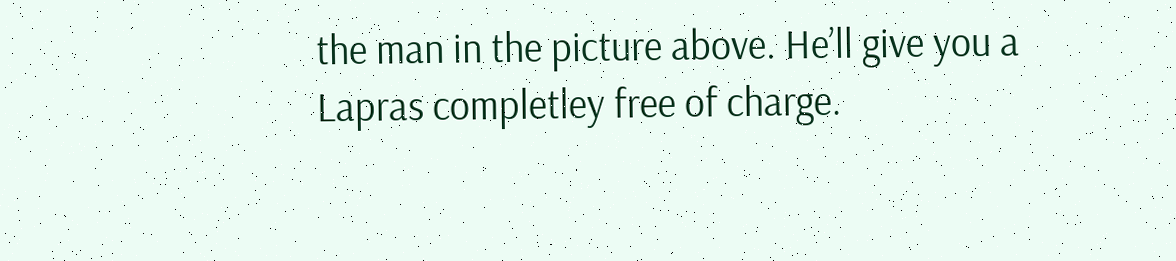the man in the picture above. He’ll give you a Lapras completley free of charge.